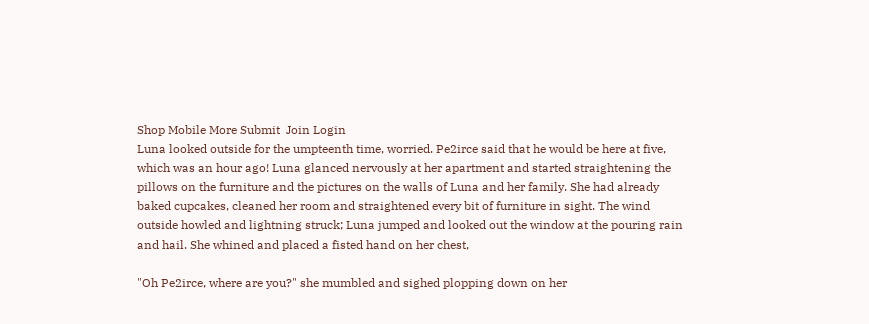Shop Mobile More Submit  Join Login
Luna looked outside for the umpteenth time, worried. Pe2irce said that he would be here at five, which was an hour ago! Luna glanced nervously at her apartment and started straightening the pillows on the furniture and the pictures on the walls of Luna and her family. She had already baked cupcakes, cleaned her room and straightened every bit of furniture in sight. The wind outside howled and lightning struck; Luna jumped and looked out the window at the pouring rain and hail. She whined and placed a fisted hand on her chest,

"Oh Pe2irce, where are you?" she mumbled and sighed plopping down on her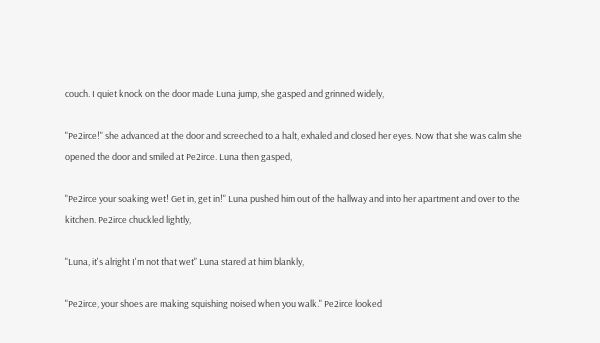couch. I quiet knock on the door made Luna jump, she gasped and grinned widely,

"Pe2irce!" she advanced at the door and screeched to a halt, exhaled and closed her eyes. Now that she was calm she opened the door and smiled at Pe2irce. Luna then gasped,

"Pe2irce your soaking wet! Get in, get in!" Luna pushed him out of the hallway and into her apartment and over to the kitchen. Pe2irce chuckled lightly,

"Luna, it's alright I'm not that wet" Luna stared at him blankly,

"Pe2irce, your shoes are making squishing noised when you walk." Pe2irce looked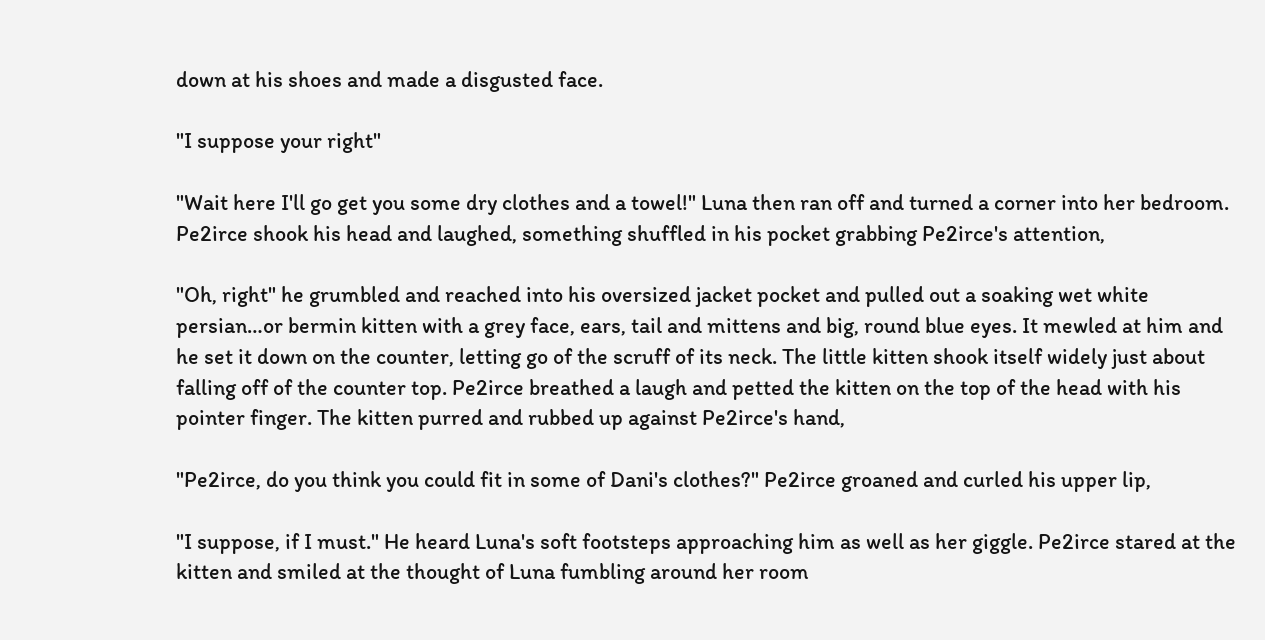down at his shoes and made a disgusted face.

"I suppose your right"

"Wait here I'll go get you some dry clothes and a towel!" Luna then ran off and turned a corner into her bedroom. Pe2irce shook his head and laughed, something shuffled in his pocket grabbing Pe2irce's attention,

"Oh, right" he grumbled and reached into his oversized jacket pocket and pulled out a soaking wet white persian…or bermin kitten with a grey face, ears, tail and mittens and big, round blue eyes. It mewled at him and he set it down on the counter, letting go of the scruff of its neck. The little kitten shook itself widely just about falling off of the counter top. Pe2irce breathed a laugh and petted the kitten on the top of the head with his pointer finger. The kitten purred and rubbed up against Pe2irce's hand,

"Pe2irce, do you think you could fit in some of Dani's clothes?" Pe2irce groaned and curled his upper lip,

"I suppose, if I must." He heard Luna's soft footsteps approaching him as well as her giggle. Pe2irce stared at the kitten and smiled at the thought of Luna fumbling around her room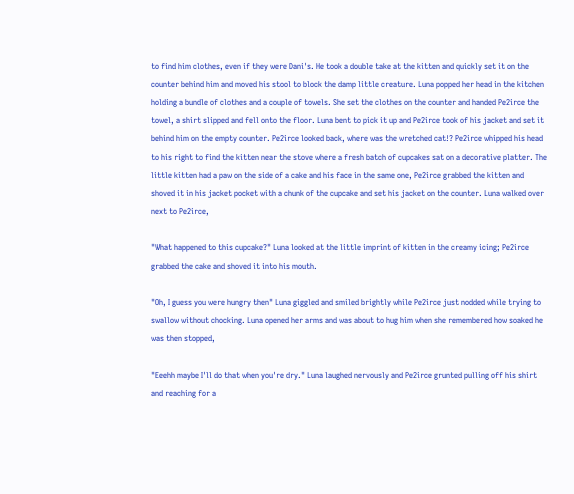to find him clothes, even if they were Dani's. He took a double take at the kitten and quickly set it on the counter behind him and moved his stool to block the damp little creature. Luna popped her head in the kitchen holding a bundle of clothes and a couple of towels. She set the clothes on the counter and handed Pe2irce the towel, a shirt slipped and fell onto the floor. Luna bent to pick it up and Pe2irce took of his jacket and set it behind him on the empty counter. Pe2irce looked back, where was the wretched cat!? Pe2irce whipped his head to his right to find the kitten near the stove where a fresh batch of cupcakes sat on a decorative platter. The little kitten had a paw on the side of a cake and his face in the same one, Pe2irce grabbed the kitten and shoved it in his jacket pocket with a chunk of the cupcake and set his jacket on the counter. Luna walked over next to Pe2irce,

"What happened to this cupcake?" Luna looked at the little imprint of kitten in the creamy icing; Pe2irce grabbed the cake and shoved it into his mouth.

"Oh, I guess you were hungry then" Luna giggled and smiled brightly while Pe2irce just nodded while trying to swallow without chocking. Luna opened her arms and was about to hug him when she remembered how soaked he was then stopped,

"Eeehh maybe I'll do that when you're dry." Luna laughed nervously and Pe2irce grunted pulling off his shirt and reaching for a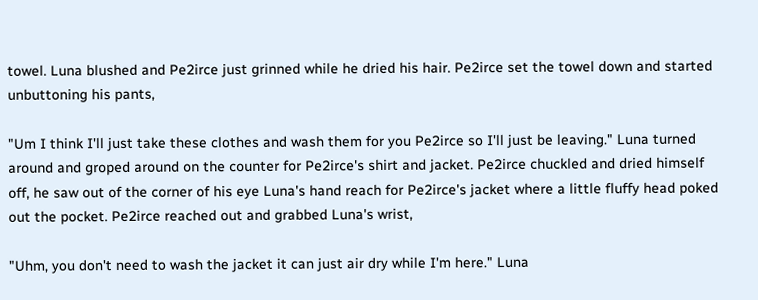towel. Luna blushed and Pe2irce just grinned while he dried his hair. Pe2irce set the towel down and started unbuttoning his pants,

"Um I think I'll just take these clothes and wash them for you Pe2irce so I'll just be leaving." Luna turned around and groped around on the counter for Pe2irce's shirt and jacket. Pe2irce chuckled and dried himself off, he saw out of the corner of his eye Luna's hand reach for Pe2irce's jacket where a little fluffy head poked out the pocket. Pe2irce reached out and grabbed Luna's wrist,

"Uhm, you don't need to wash the jacket it can just air dry while I'm here." Luna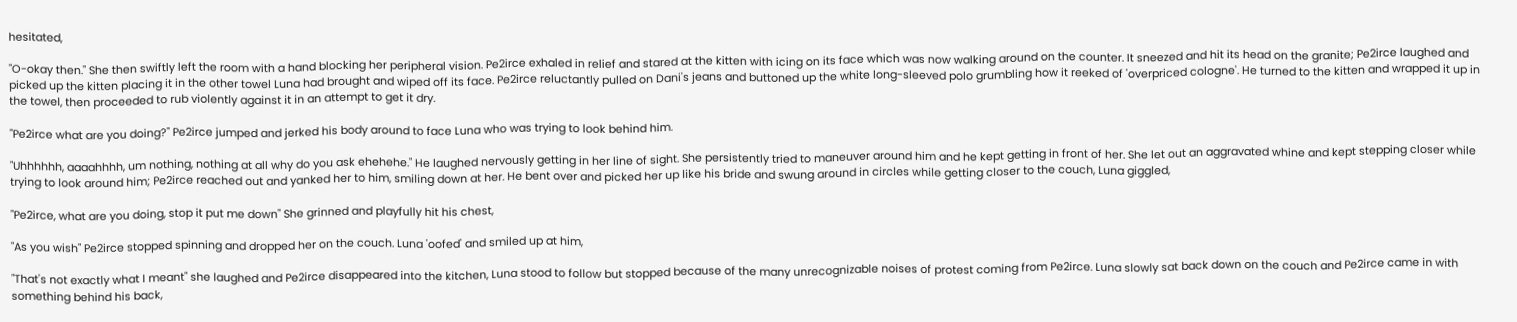hesitated,

"O-okay then." She then swiftly left the room with a hand blocking her peripheral vision. Pe2irce exhaled in relief and stared at the kitten with icing on its face which was now walking around on the counter. It sneezed and hit its head on the granite; Pe2irce laughed and picked up the kitten placing it in the other towel Luna had brought and wiped off its face. Pe2irce reluctantly pulled on Dani's jeans and buttoned up the white long-sleeved polo grumbling how it reeked of 'overpriced cologne'. He turned to the kitten and wrapped it up in the towel, then proceeded to rub violently against it in an attempt to get it dry.

"Pe2irce what are you doing?" Pe2irce jumped and jerked his body around to face Luna who was trying to look behind him.

"Uhhhhhh, aaaahhhh, um nothing, nothing at all why do you ask ehehehe." He laughed nervously getting in her line of sight. She persistently tried to maneuver around him and he kept getting in front of her. She let out an aggravated whine and kept stepping closer while trying to look around him; Pe2irce reached out and yanked her to him, smiling down at her. He bent over and picked her up like his bride and swung around in circles while getting closer to the couch, Luna giggled,

"Pe2irce, what are you doing, stop it put me down" She grinned and playfully hit his chest,

"As you wish" Pe2irce stopped spinning and dropped her on the couch. Luna 'oofed' and smiled up at him,

"That's not exactly what I meant" she laughed and Pe2irce disappeared into the kitchen, Luna stood to follow but stopped because of the many unrecognizable noises of protest coming from Pe2irce. Luna slowly sat back down on the couch and Pe2irce came in with something behind his back,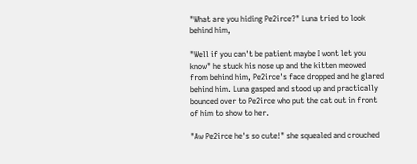"What are you hiding Pe2irce?" Luna tried to look behind him,

"Well if you can't be patient maybe I wont let you know" he stuck his nose up and the kitten meowed from behind him, Pe2irce's face dropped and he glared behind him. Luna gasped and stood up and practically bounced over to Pe2irce who put the cat out in front of him to show to her.

"Aw Pe2irce he's so cute!" she squealed and crouched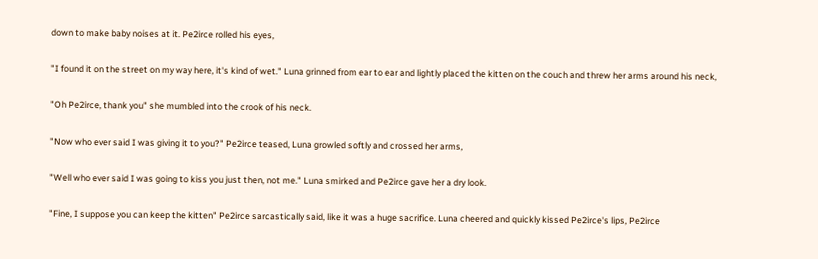down to make baby noises at it. Pe2irce rolled his eyes,

"I found it on the street on my way here, it's kind of wet." Luna grinned from ear to ear and lightly placed the kitten on the couch and threw her arms around his neck,

"Oh Pe2irce, thank you" she mumbled into the crook of his neck.

"Now who ever said I was giving it to you?" Pe2irce teased, Luna growled softly and crossed her arms,

"Well who ever said I was going to kiss you just then, not me." Luna smirked and Pe2irce gave her a dry look.

"Fine, I suppose you can keep the kitten" Pe2irce sarcastically said, like it was a huge sacrifice. Luna cheered and quickly kissed Pe2irce's lips, Pe2irce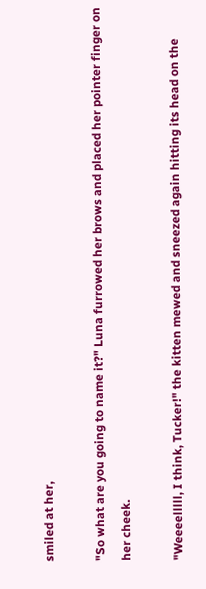smiled at her,

"So what are you going to name it?" Luna furrowed her brows and placed her pointer finger on her cheek.

"Weeeelllll, I think, Tucker!" the kitten mewed and sneezed again hitting its head on the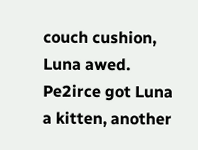couch cushion, Luna awed.
Pe2irce got Luna a kitten, another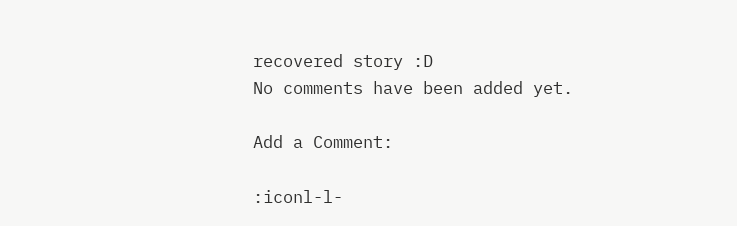recovered story :D
No comments have been added yet.

Add a Comment:

:iconl-l-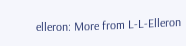elleron: More from L-L-Elleron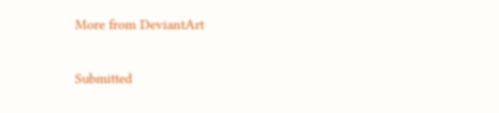More from DeviantArt


Submitted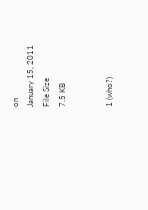on
January 15, 2011
File Size
7.5 KB


1 (who?)